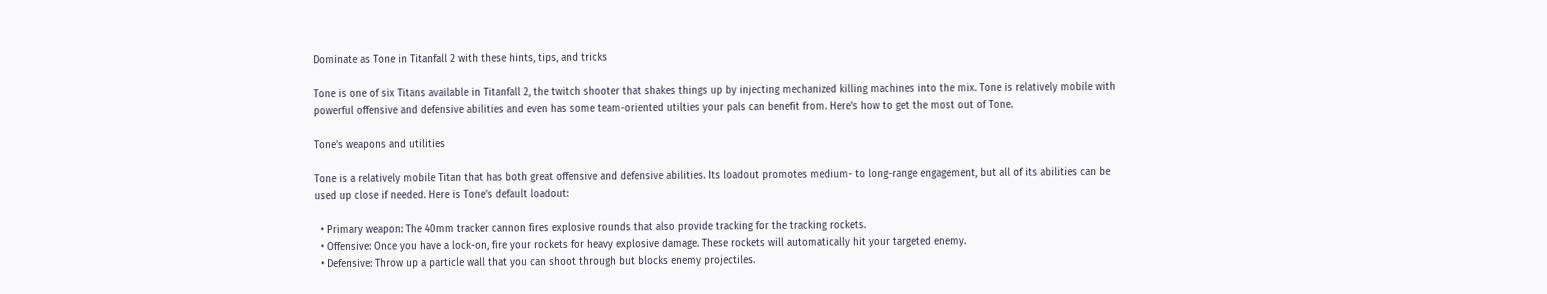Dominate as Tone in Titanfall 2 with these hints, tips, and tricks

Tone is one of six Titans available in Titanfall 2, the twitch shooter that shakes things up by injecting mechanized killing machines into the mix. Tone is relatively mobile with powerful offensive and defensive abilities and even has some team-oriented utilties your pals can benefit from. Here's how to get the most out of Tone.

Tone's weapons and utilities

Tone is a relatively mobile Titan that has both great offensive and defensive abilities. Its loadout promotes medium- to long-range engagement, but all of its abilities can be used up close if needed. Here is Tone's default loadout:

  • Primary weapon: The 40mm tracker cannon fires explosive rounds that also provide tracking for the tracking rockets.
  • Offensive: Once you have a lock-on, fire your rockets for heavy explosive damage. These rockets will automatically hit your targeted enemy.
  • Defensive: Throw up a particle wall that you can shoot through but blocks enemy projectiles.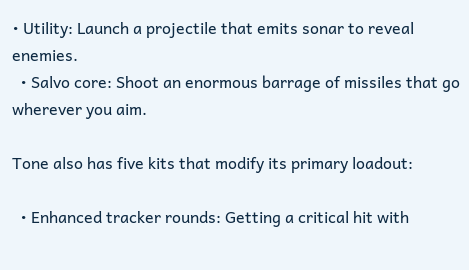• Utility: Launch a projectile that emits sonar to reveal enemies.
  • Salvo core: Shoot an enormous barrage of missiles that go wherever you aim.

Tone also has five kits that modify its primary loadout:

  • Enhanced tracker rounds: Getting a critical hit with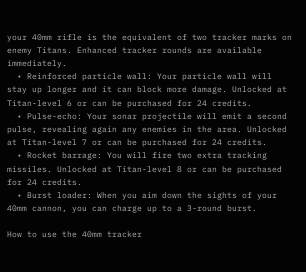your 40mm rifle is the equivalent of two tracker marks on enemy Titans. Enhanced tracker rounds are available immediately.
  • Reinforced particle wall: Your particle wall will stay up longer and it can block more damage. Unlocked at Titan-level 6 or can be purchased for 24 credits.
  • Pulse-echo: Your sonar projectile will emit a second pulse, revealing again any enemies in the area. Unlocked at Titan-level 7 or can be purchased for 24 credits.
  • Rocket barrage: You will fire two extra tracking missiles. Unlocked at Titan-level 8 or can be purchased for 24 credits.
  • Burst loader: When you aim down the sights of your 40mm cannon, you can charge up to a 3-round burst.

How to use the 40mm tracker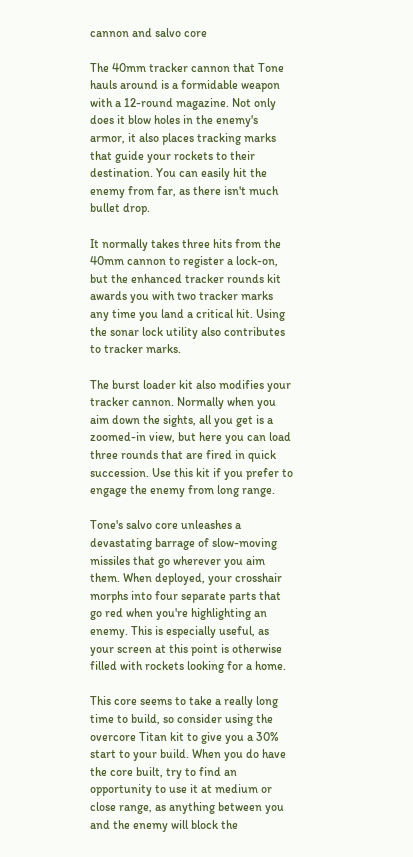cannon and salvo core

The 40mm tracker cannon that Tone hauls around is a formidable weapon with a 12-round magazine. Not only does it blow holes in the enemy's armor, it also places tracking marks that guide your rockets to their destination. You can easily hit the enemy from far, as there isn't much bullet drop.

It normally takes three hits from the 40mm cannon to register a lock-on, but the enhanced tracker rounds kit awards you with two tracker marks any time you land a critical hit. Using the sonar lock utility also contributes to tracker marks.

The burst loader kit also modifies your tracker cannon. Normally when you aim down the sights, all you get is a zoomed-in view, but here you can load three rounds that are fired in quick succession. Use this kit if you prefer to engage the enemy from long range.

Tone's salvo core unleashes a devastating barrage of slow-moving missiles that go wherever you aim them. When deployed, your crosshair morphs into four separate parts that go red when you're highlighting an enemy. This is especially useful, as your screen at this point is otherwise filled with rockets looking for a home.

This core seems to take a really long time to build, so consider using the overcore Titan kit to give you a 30% start to your build. When you do have the core built, try to find an opportunity to use it at medium or close range, as anything between you and the enemy will block the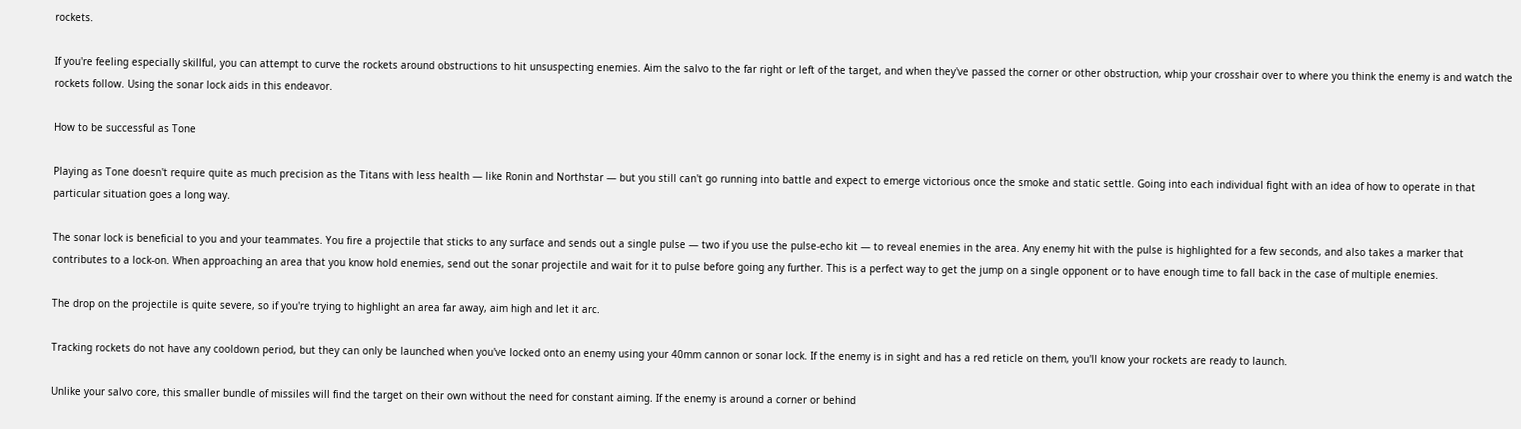rockets.

If you're feeling especially skillful, you can attempt to curve the rockets around obstructions to hit unsuspecting enemies. Aim the salvo to the far right or left of the target, and when they've passed the corner or other obstruction, whip your crosshair over to where you think the enemy is and watch the rockets follow. Using the sonar lock aids in this endeavor.

How to be successful as Tone

Playing as Tone doesn't require quite as much precision as the Titans with less health — like Ronin and Northstar — but you still can't go running into battle and expect to emerge victorious once the smoke and static settle. Going into each individual fight with an idea of how to operate in that particular situation goes a long way.

The sonar lock is beneficial to you and your teammates. You fire a projectile that sticks to any surface and sends out a single pulse — two if you use the pulse-echo kit — to reveal enemies in the area. Any enemy hit with the pulse is highlighted for a few seconds, and also takes a marker that contributes to a lock-on. When approaching an area that you know hold enemies, send out the sonar projectile and wait for it to pulse before going any further. This is a perfect way to get the jump on a single opponent or to have enough time to fall back in the case of multiple enemies.

The drop on the projectile is quite severe, so if you're trying to highlight an area far away, aim high and let it arc.

Tracking rockets do not have any cooldown period, but they can only be launched when you've locked onto an enemy using your 40mm cannon or sonar lock. If the enemy is in sight and has a red reticle on them, you'll know your rockets are ready to launch.

Unlike your salvo core, this smaller bundle of missiles will find the target on their own without the need for constant aiming. If the enemy is around a corner or behind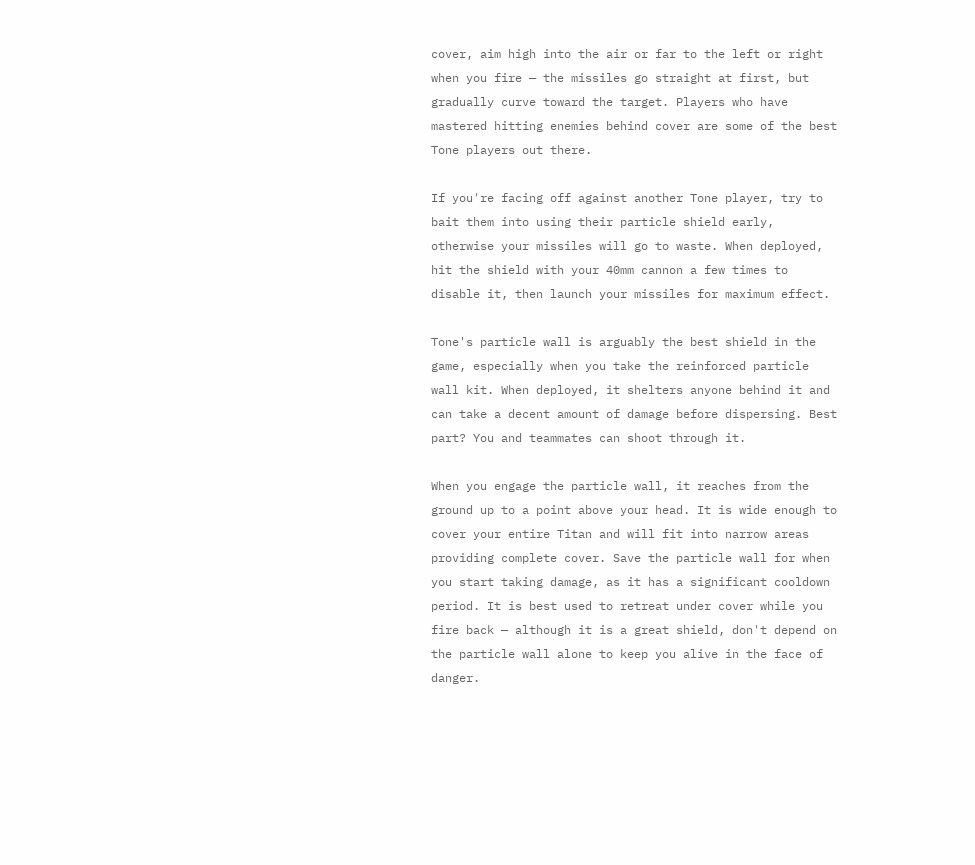cover, aim high into the air or far to the left or right when you fire — the missiles go straight at first, but gradually curve toward the target. Players who have mastered hitting enemies behind cover are some of the best Tone players out there.

If you're facing off against another Tone player, try to bait them into using their particle shield early, otherwise your missiles will go to waste. When deployed, hit the shield with your 40mm cannon a few times to disable it, then launch your missiles for maximum effect.

Tone's particle wall is arguably the best shield in the game, especially when you take the reinforced particle wall kit. When deployed, it shelters anyone behind it and can take a decent amount of damage before dispersing. Best part? You and teammates can shoot through it.

When you engage the particle wall, it reaches from the ground up to a point above your head. It is wide enough to cover your entire Titan and will fit into narrow areas providing complete cover. Save the particle wall for when you start taking damage, as it has a significant cooldown period. It is best used to retreat under cover while you fire back — although it is a great shield, don't depend on the particle wall alone to keep you alive in the face of danger.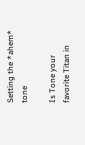Setting the *ahem* tone

Is Tone your favorite Titan in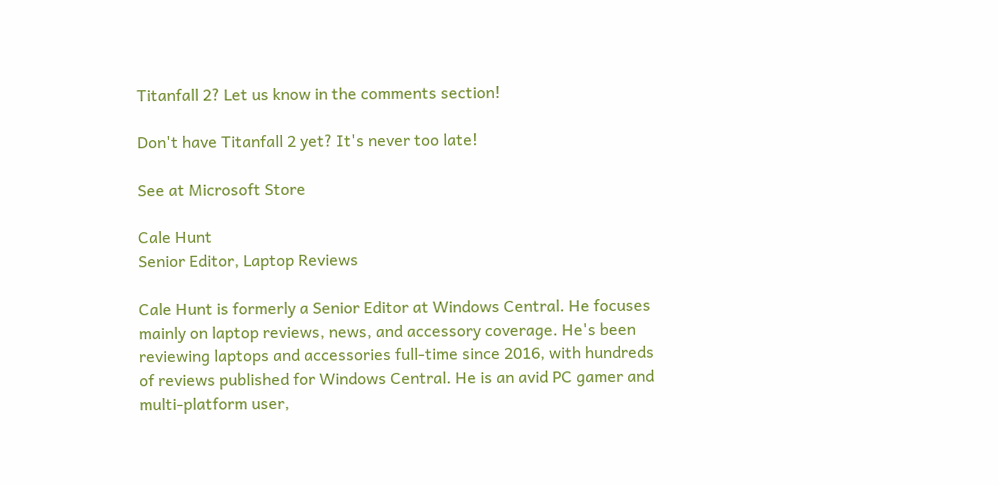Titanfall 2? Let us know in the comments section!

Don't have Titanfall 2 yet? It's never too late!

See at Microsoft Store

Cale Hunt
Senior Editor, Laptop Reviews

Cale Hunt is formerly a Senior Editor at Windows Central. He focuses mainly on laptop reviews, news, and accessory coverage. He's been reviewing laptops and accessories full-time since 2016, with hundreds of reviews published for Windows Central. He is an avid PC gamer and multi-platform user,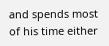and spends most of his time either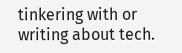tinkering with or writing about tech.